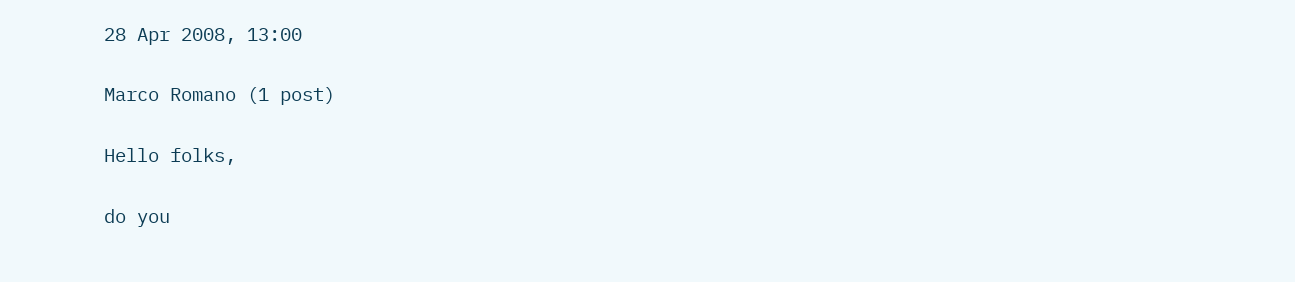28 Apr 2008, 13:00

Marco Romano (1 post)

Hello folks,

do you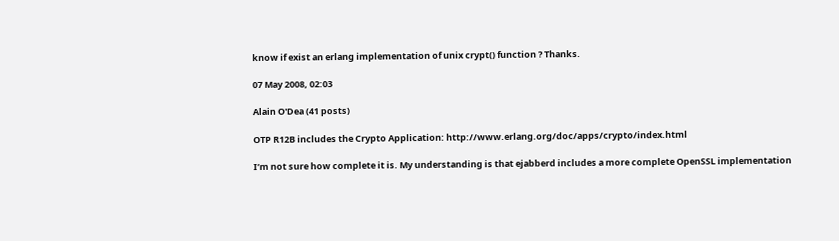know if exist an erlang implementation of unix crypt() function ? Thanks.

07 May 2008, 02:03

Alain O'Dea (41 posts)

OTP R12B includes the Crypto Application: http://www.erlang.org/doc/apps/crypto/index.html

I’m not sure how complete it is. My understanding is that ejabberd includes a more complete OpenSSL implementation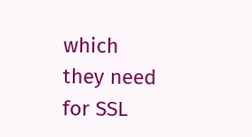which they need for SSL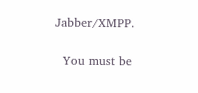Jabber/XMPP.

  You must be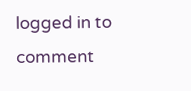logged in to comment